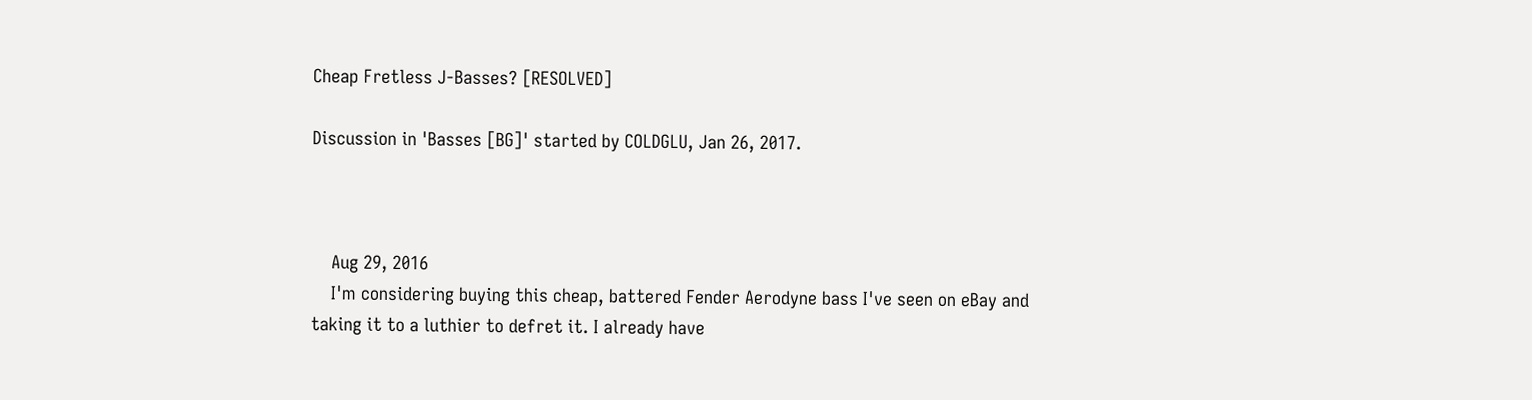Cheap Fretless J-Basses? [RESOLVED]

Discussion in 'Basses [BG]' started by COLDGLU, Jan 26, 2017.



    Aug 29, 2016
    I'm considering buying this cheap, battered Fender Aerodyne bass I've seen on eBay and taking it to a luthier to defret it. I already have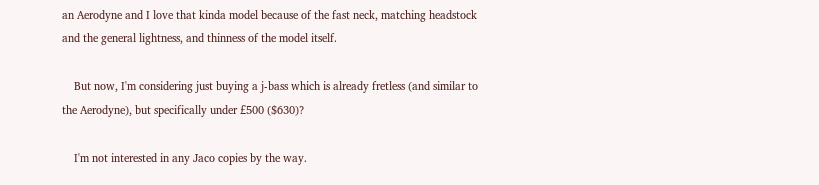an Aerodyne and I love that kinda model because of the fast neck, matching headstock and the general lightness, and thinness of the model itself.

    But now, I'm considering just buying a j-bass which is already fretless (and similar to the Aerodyne), but specifically under £500 ($630)?

    I'm not interested in any Jaco copies by the way.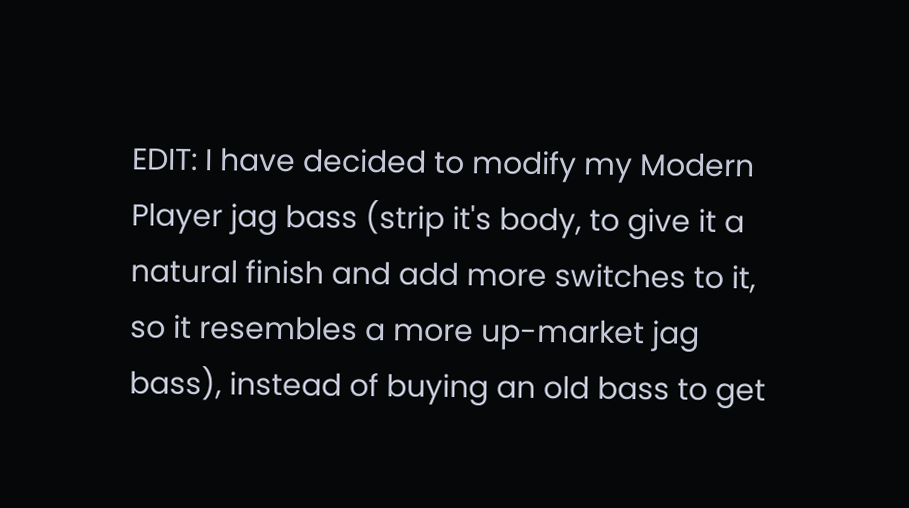EDIT: I have decided to modify my Modern Player jag bass (strip it's body, to give it a natural finish and add more switches to it, so it resembles a more up-market jag bass), instead of buying an old bass to get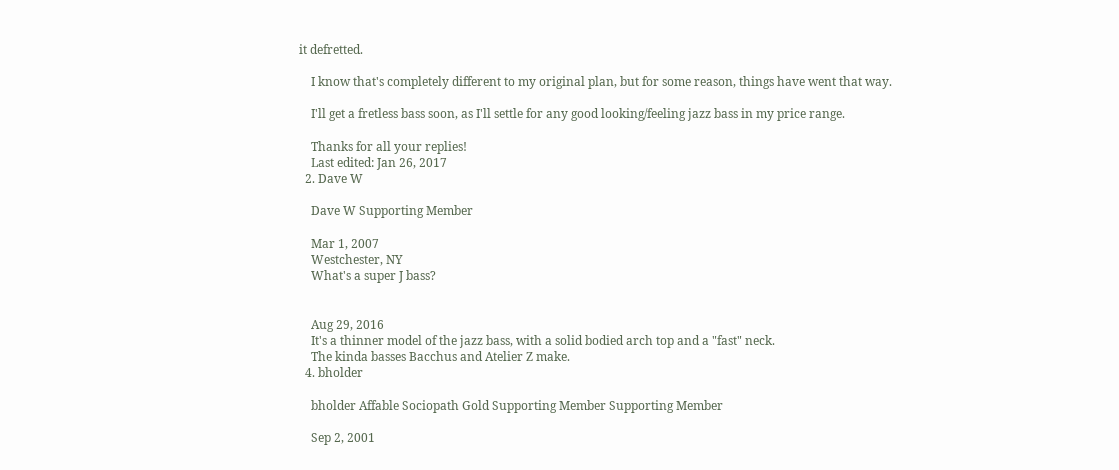it defretted.

    I know that's completely different to my original plan, but for some reason, things have went that way.

    I'll get a fretless bass soon, as I'll settle for any good looking/feeling jazz bass in my price range.

    Thanks for all your replies!
    Last edited: Jan 26, 2017
  2. Dave W

    Dave W Supporting Member

    Mar 1, 2007
    Westchester, NY
    What's a super J bass?


    Aug 29, 2016
    It's a thinner model of the jazz bass, with a solid bodied arch top and a "fast" neck.
    The kinda basses Bacchus and Atelier Z make.
  4. bholder

    bholder Affable Sociopath Gold Supporting Member Supporting Member

    Sep 2, 2001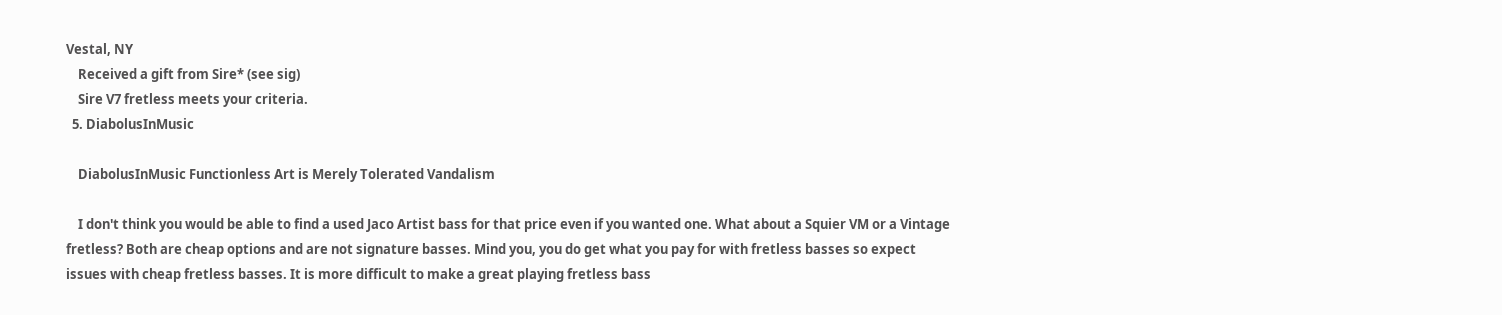Vestal, NY
    Received a gift from Sire* (see sig)
    Sire V7 fretless meets your criteria.
  5. DiabolusInMusic

    DiabolusInMusic Functionless Art is Merely Tolerated Vandalism

    I don't think you would be able to find a used Jaco Artist bass for that price even if you wanted one. What about a Squier VM or a Vintage fretless? Both are cheap options and are not signature basses. Mind you, you do get what you pay for with fretless basses so expect issues with cheap fretless basses. It is more difficult to make a great playing fretless bass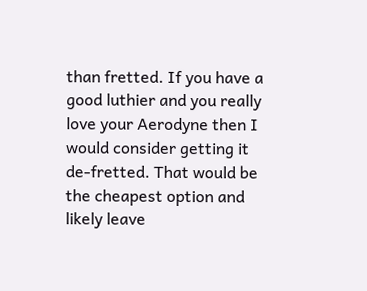than fretted. If you have a good luthier and you really love your Aerodyne then I would consider getting it de-fretted. That would be the cheapest option and likely leave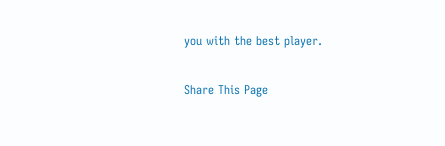you with the best player.

Share This Page